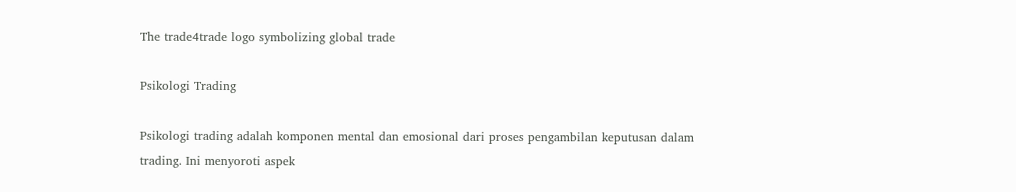The trade4trade logo symbolizing global trade

Psikologi Trading

Psikologi trading adalah komponen mental dan emosional dari proses pengambilan keputusan dalam trading. Ini menyoroti aspek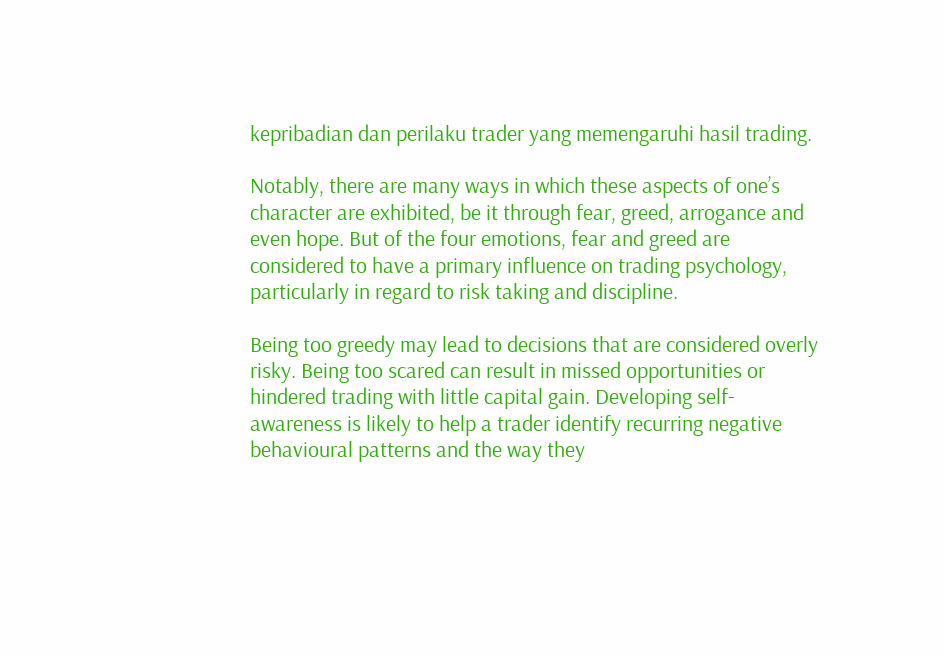kepribadian dan perilaku trader yang memengaruhi hasil trading.

Notably, there are many ways in which these aspects of one’s character are exhibited, be it through fear, greed, arrogance and even hope. But of the four emotions, fear and greed are considered to have a primary influence on trading psychology, particularly in regard to risk taking and discipline.

Being too greedy may lead to decisions that are considered overly risky. Being too scared can result in missed opportunities or hindered trading with little capital gain. Developing self-awareness is likely to help a trader identify recurring negative behavioural patterns and the way they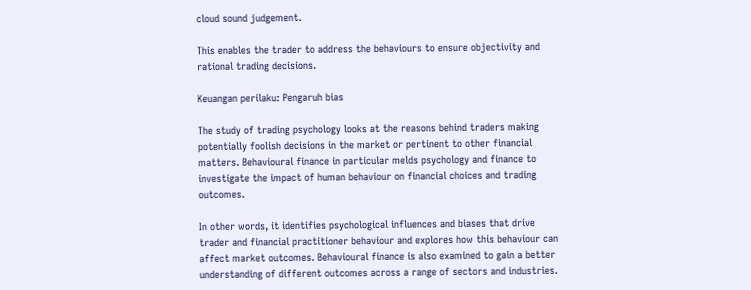cloud sound judgement.

This enables the trader to address the behaviours to ensure objectivity and rational trading decisions.

Keuangan perilaku: Pengaruh bias

The study of trading psychology looks at the reasons behind traders making potentially foolish decisions in the market or pertinent to other financial matters. Behavioural finance in particular melds psychology and finance to investigate the impact of human behaviour on financial choices and trading outcomes.

In other words, it identifies psychological influences and biases that drive trader and financial practitioner behaviour and explores how this behaviour can affect market outcomes. Behavioural finance is also examined to gain a better understanding of different outcomes across a range of sectors and industries.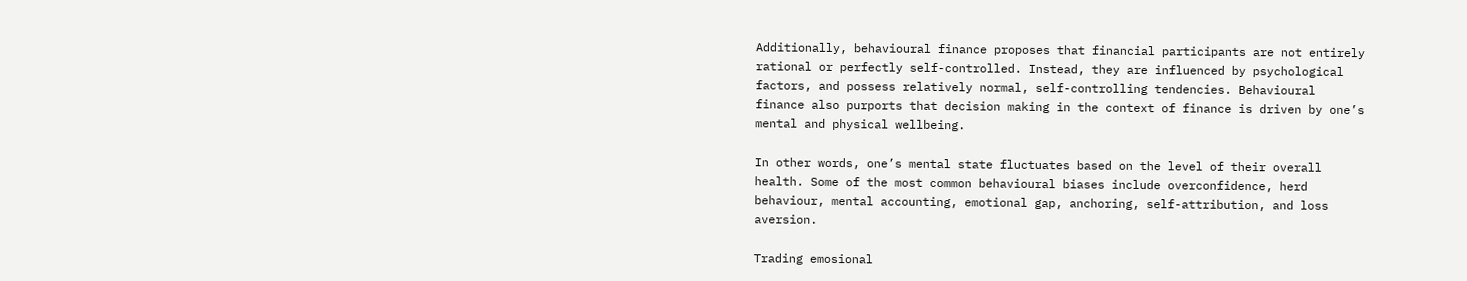Additionally, behavioural finance proposes that financial participants are not entirely rational or perfectly self-controlled. Instead, they are influenced by psychological factors, and possess relatively normal, self-controlling tendencies. Behavioural finance also purports that decision making in the context of finance is driven by one’s mental and physical wellbeing.

In other words, one’s mental state fluctuates based on the level of their overall health. Some of the most common behavioural biases include overconfidence, herd behaviour, mental accounting, emotional gap, anchoring, self-attribution, and loss aversion.

Trading emosional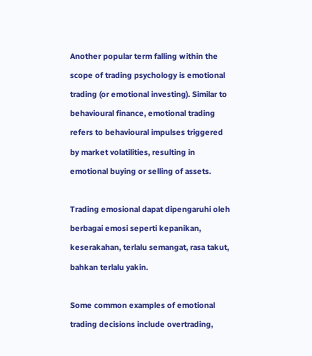Another popular term falling within the scope of trading psychology is emotional trading (or emotional investing). Similar to behavioural finance, emotional trading refers to behavioural impulses triggered by market volatilities, resulting in emotional buying or selling of assets.

Trading emosional dapat dipengaruhi oleh berbagai emosi seperti kepanikan, keserakahan, terlalu semangat, rasa takut, bahkan terlalu yakin.

Some common examples of emotional trading decisions include overtrading,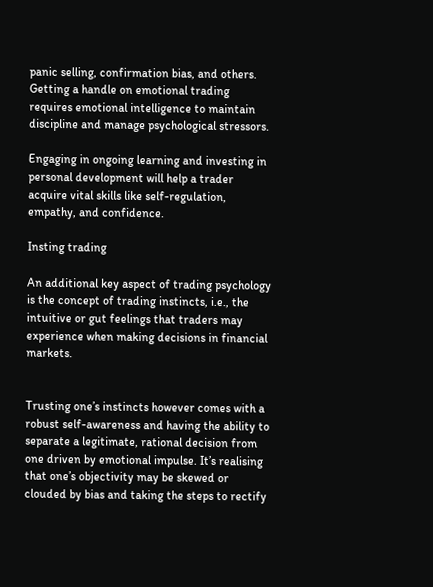panic selling, confirmation bias, and others. Getting a handle on emotional trading requires emotional intelligence to maintain discipline and manage psychological stressors.

Engaging in ongoing learning and investing in personal development will help a trader acquire vital skills like self-regulation, empathy, and confidence.

Insting trading

An additional key aspect of trading psychology is the concept of trading instincts, i.e., the intuitive or gut feelings that traders may experience when making decisions in financial markets.


Trusting one’s instincts however comes with a robust self-awareness and having the ability to separate a legitimate, rational decision from one driven by emotional impulse. It’s realising that one’s objectivity may be skewed or clouded by bias and taking the steps to rectify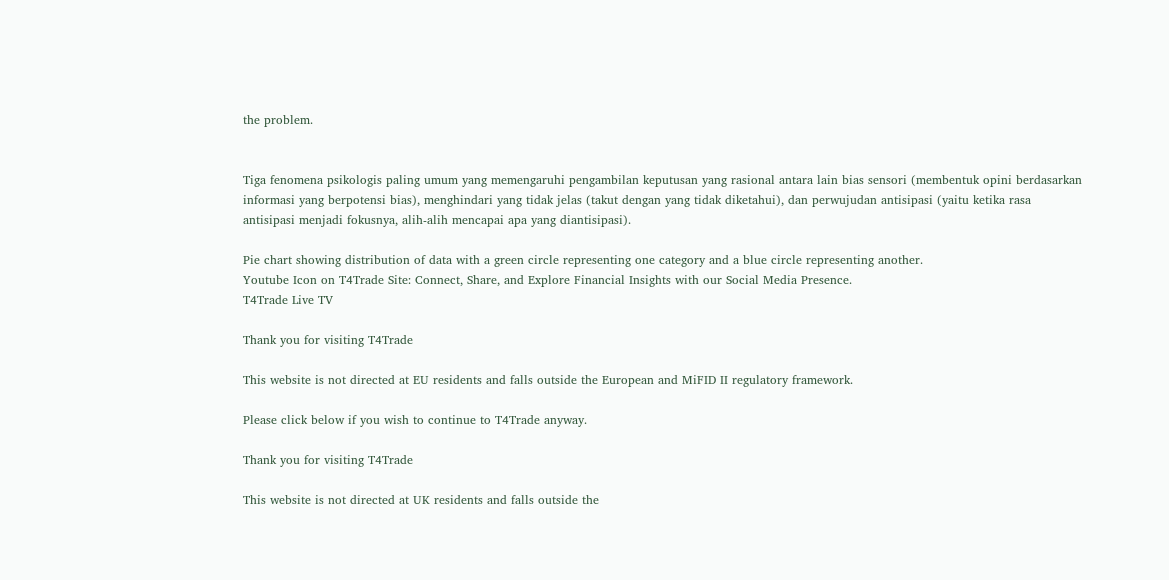the problem.


Tiga fenomena psikologis paling umum yang memengaruhi pengambilan keputusan yang rasional antara lain bias sensori (membentuk opini berdasarkan informasi yang berpotensi bias), menghindari yang tidak jelas (takut dengan yang tidak diketahui), dan perwujudan antisipasi (yaitu ketika rasa antisipasi menjadi fokusnya, alih-alih mencapai apa yang diantisipasi).

Pie chart showing distribution of data with a green circle representing one category and a blue circle representing another.
Youtube Icon on T4Trade Site: Connect, Share, and Explore Financial Insights with our Social Media Presence.
T4Trade Live TV

Thank you for visiting T4Trade

This website is not directed at EU residents and falls outside the European and MiFID II regulatory framework.

Please click below if you wish to continue to T4Trade anyway.

Thank you for visiting T4Trade

This website is not directed at UK residents and falls outside the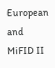European and MiFID II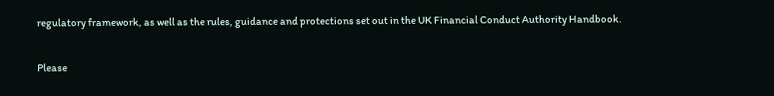regulatory framework, as well as the rules, guidance and protections set out in the UK Financial Conduct Authority Handbook.

Please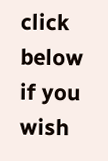click below if you wish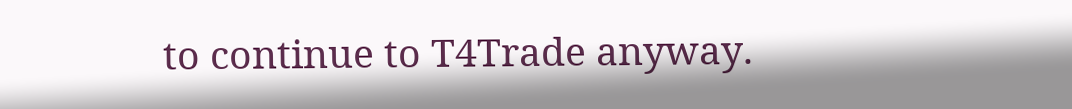to continue to T4Trade anyway.